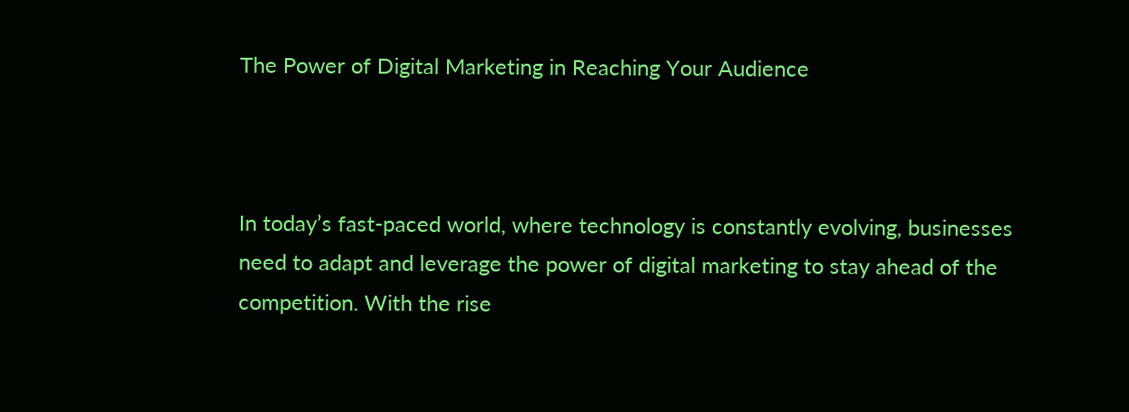The Power of Digital Marketing in Reaching Your Audience



In today’s fast-paced world, where technology is constantly evolving, businesses need to adapt and leverage the power of digital marketing to stay ahead of the competition. With the rise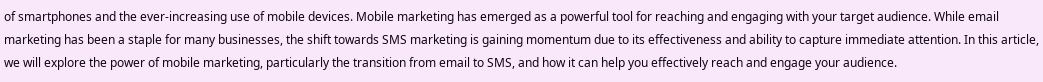of smartphones and the ever-increasing use of mobile devices. Mobile marketing has emerged as a powerful tool for reaching and engaging with your target audience. While email marketing has been a staple for many businesses, the shift towards SMS marketing is gaining momentum due to its effectiveness and ability to capture immediate attention. In this article, we will explore the power of mobile marketing, particularly the transition from email to SMS, and how it can help you effectively reach and engage your audience.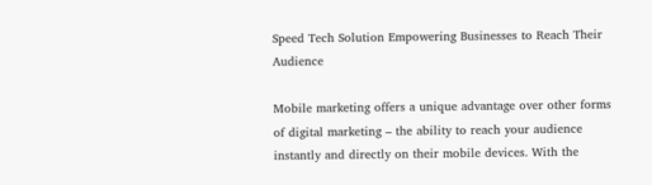Speed Tech Solution Empowering Businesses to Reach Their Audience

Mobile marketing offers a unique advantage over other forms of digital marketing – the ability to reach your audience instantly and directly on their mobile devices. With the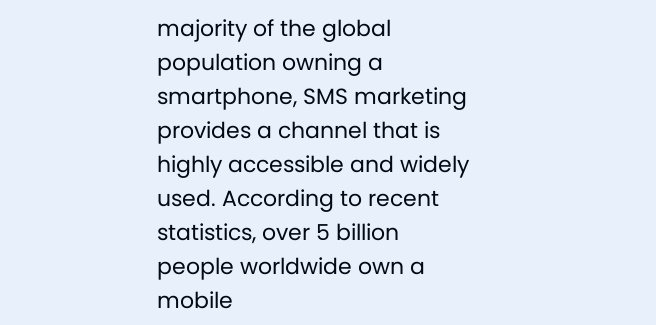majority of the global population owning a smartphone, SMS marketing provides a channel that is highly accessible and widely used. According to recent statistics, over 5 billion people worldwide own a mobile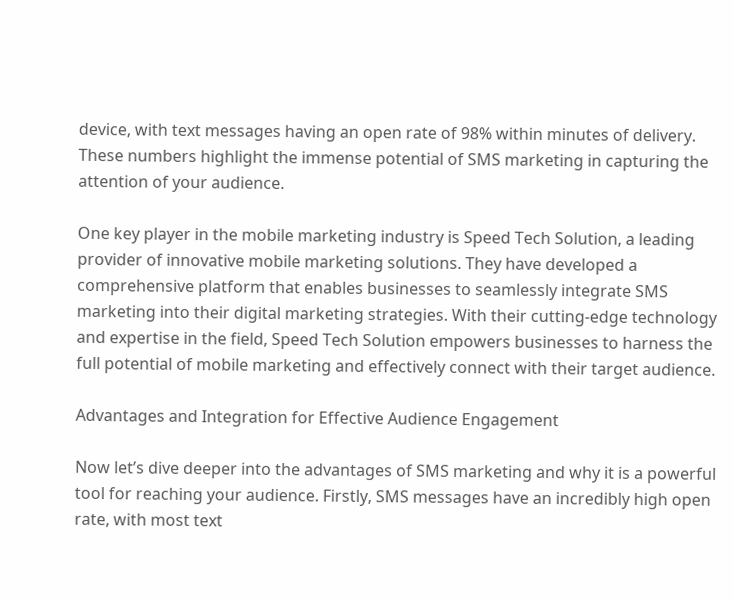device, with text messages having an open rate of 98% within minutes of delivery. These numbers highlight the immense potential of SMS marketing in capturing the attention of your audience.

One key player in the mobile marketing industry is Speed Tech Solution, a leading provider of innovative mobile marketing solutions. They have developed a comprehensive platform that enables businesses to seamlessly integrate SMS marketing into their digital marketing strategies. With their cutting-edge technology and expertise in the field, Speed Tech Solution empowers businesses to harness the full potential of mobile marketing and effectively connect with their target audience.

Advantages and Integration for Effective Audience Engagement

Now let’s dive deeper into the advantages of SMS marketing and why it is a powerful tool for reaching your audience. Firstly, SMS messages have an incredibly high open rate, with most text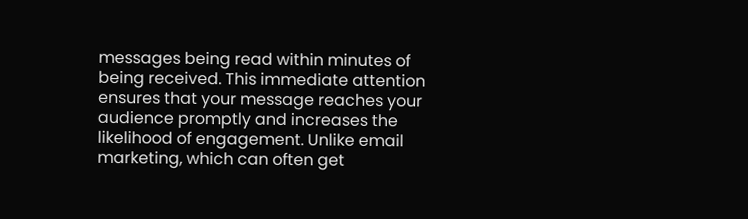messages being read within minutes of being received. This immediate attention ensures that your message reaches your audience promptly and increases the likelihood of engagement. Unlike email marketing, which can often get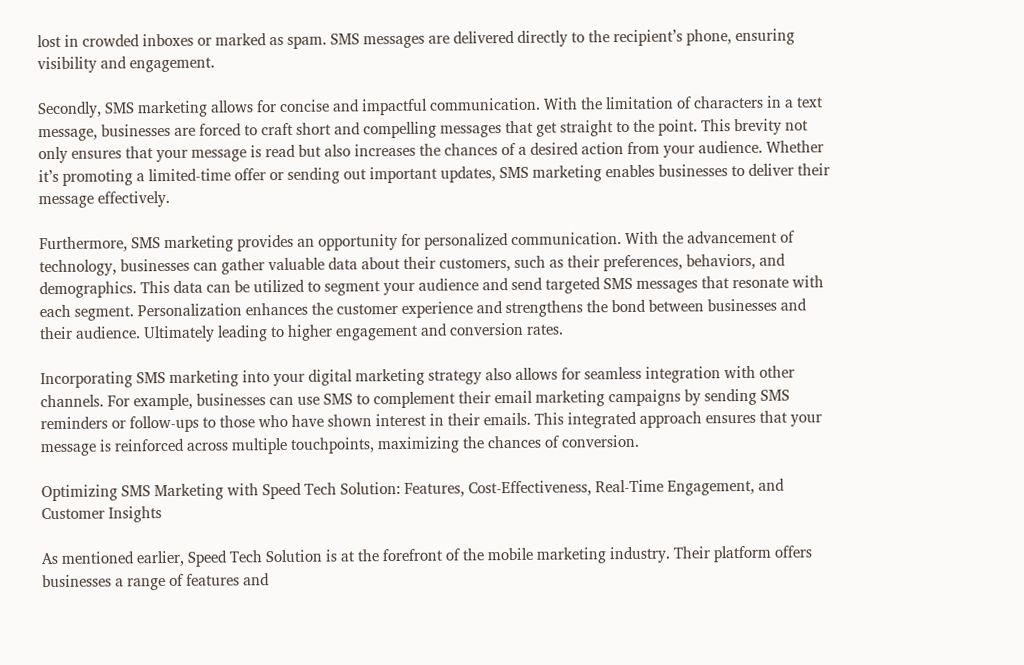lost in crowded inboxes or marked as spam. SMS messages are delivered directly to the recipient’s phone, ensuring visibility and engagement.

Secondly, SMS marketing allows for concise and impactful communication. With the limitation of characters in a text message, businesses are forced to craft short and compelling messages that get straight to the point. This brevity not only ensures that your message is read but also increases the chances of a desired action from your audience. Whether it’s promoting a limited-time offer or sending out important updates, SMS marketing enables businesses to deliver their message effectively.

Furthermore, SMS marketing provides an opportunity for personalized communication. With the advancement of technology, businesses can gather valuable data about their customers, such as their preferences, behaviors, and demographics. This data can be utilized to segment your audience and send targeted SMS messages that resonate with each segment. Personalization enhances the customer experience and strengthens the bond between businesses and their audience. Ultimately leading to higher engagement and conversion rates.

Incorporating SMS marketing into your digital marketing strategy also allows for seamless integration with other channels. For example, businesses can use SMS to complement their email marketing campaigns by sending SMS reminders or follow-ups to those who have shown interest in their emails. This integrated approach ensures that your message is reinforced across multiple touchpoints, maximizing the chances of conversion.

Optimizing SMS Marketing with Speed Tech Solution: Features, Cost-Effectiveness, Real-Time Engagement, and Customer Insights

As mentioned earlier, Speed Tech Solution is at the forefront of the mobile marketing industry. Their platform offers businesses a range of features and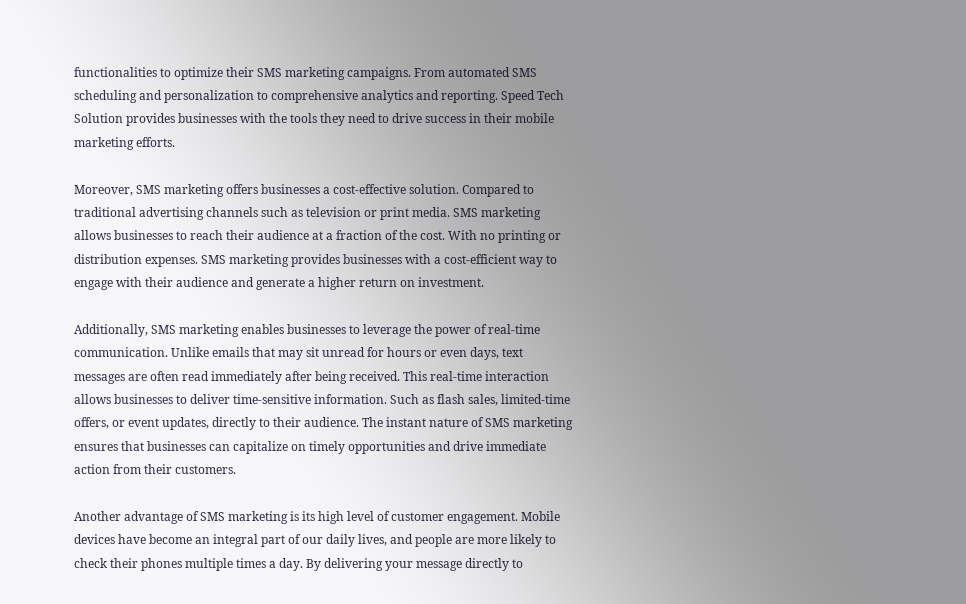functionalities to optimize their SMS marketing campaigns. From automated SMS scheduling and personalization to comprehensive analytics and reporting. Speed Tech Solution provides businesses with the tools they need to drive success in their mobile marketing efforts.

Moreover, SMS marketing offers businesses a cost-effective solution. Compared to traditional advertising channels such as television or print media. SMS marketing allows businesses to reach their audience at a fraction of the cost. With no printing or distribution expenses. SMS marketing provides businesses with a cost-efficient way to engage with their audience and generate a higher return on investment.

Additionally, SMS marketing enables businesses to leverage the power of real-time communication. Unlike emails that may sit unread for hours or even days, text messages are often read immediately after being received. This real-time interaction allows businesses to deliver time-sensitive information. Such as flash sales, limited-time offers, or event updates, directly to their audience. The instant nature of SMS marketing ensures that businesses can capitalize on timely opportunities and drive immediate action from their customers.

Another advantage of SMS marketing is its high level of customer engagement. Mobile devices have become an integral part of our daily lives, and people are more likely to check their phones multiple times a day. By delivering your message directly to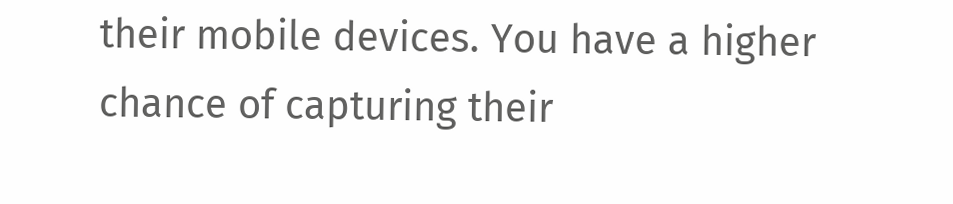their mobile devices. You have a higher chance of capturing their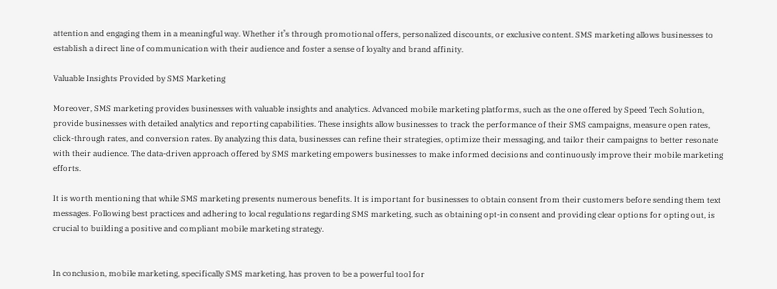attention and engaging them in a meaningful way. Whether it’s through promotional offers, personalized discounts, or exclusive content. SMS marketing allows businesses to establish a direct line of communication with their audience and foster a sense of loyalty and brand affinity.

Valuable Insights Provided by SMS Marketing

Moreover, SMS marketing provides businesses with valuable insights and analytics. Advanced mobile marketing platforms, such as the one offered by Speed Tech Solution, provide businesses with detailed analytics and reporting capabilities. These insights allow businesses to track the performance of their SMS campaigns, measure open rates, click-through rates, and conversion rates. By analyzing this data, businesses can refine their strategies, optimize their messaging, and tailor their campaigns to better resonate with their audience. The data-driven approach offered by SMS marketing empowers businesses to make informed decisions and continuously improve their mobile marketing efforts.

It is worth mentioning that while SMS marketing presents numerous benefits. It is important for businesses to obtain consent from their customers before sending them text messages. Following best practices and adhering to local regulations regarding SMS marketing, such as obtaining opt-in consent and providing clear options for opting out, is crucial to building a positive and compliant mobile marketing strategy.


In conclusion, mobile marketing, specifically SMS marketing, has proven to be a powerful tool for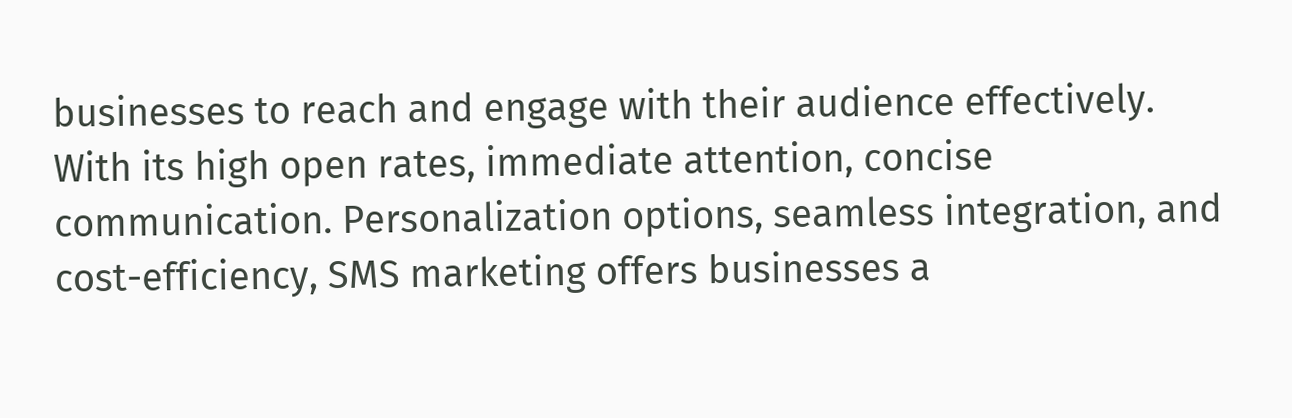businesses to reach and engage with their audience effectively. With its high open rates, immediate attention, concise communication. Personalization options, seamless integration, and cost-efficiency, SMS marketing offers businesses a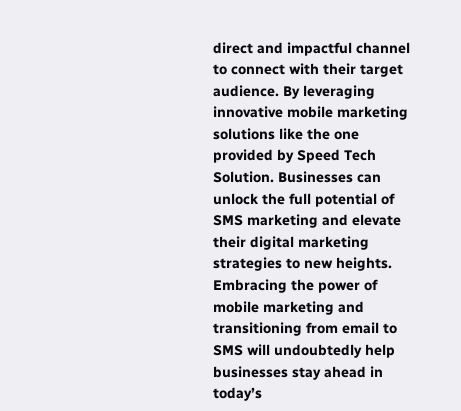direct and impactful channel to connect with their target audience. By leveraging innovative mobile marketing solutions like the one provided by Speed Tech Solution. Businesses can unlock the full potential of SMS marketing and elevate their digital marketing strategies to new heights. Embracing the power of mobile marketing and transitioning from email to SMS will undoubtedly help businesses stay ahead in today’s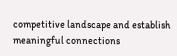competitive landscape and establish meaningful connections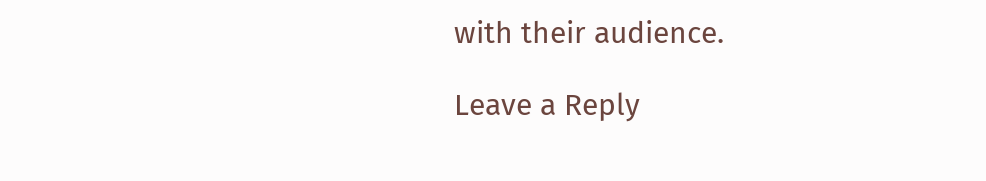with their audience.

Leave a Reply